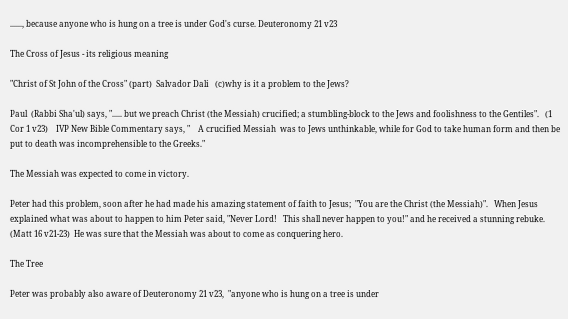......, because anyone who is hung on a tree is under God's curse. Deuteronomy 21 v23

The Cross of Jesus - its religious meaning

"Christ of St John of the Cross" (part)  Salvador Dali   (c)why is it a problem to the Jews?

Paul  (Rabbi Sha'ul) says, "..... but we preach Christ (the Messiah) crucified; a stumbling-block to the Jews and foolishness to the Gentiles".   (1 Cor 1 v23)    IVP New Bible Commentary says, "    A crucified Messiah  was to Jews unthinkable, while for God to take human form and then be put to death was incomprehensible to the Greeks."

The Messiah was expected to come in victory.

Peter had this problem, soon after he had made his amazing statement of faith to Jesus;  "You are the Christ (the Messiah)".   When Jesus explained what was about to happen to him Peter said, "Never Lord!   This shall never happen to you!" and he received a stunning rebuke.  (Matt 16 v21-23)  He was sure that the Messiah was about to come as conquering hero.

The Tree

Peter was probably also aware of Deuteronomy 21 v23,  "anyone who is hung on a tree is under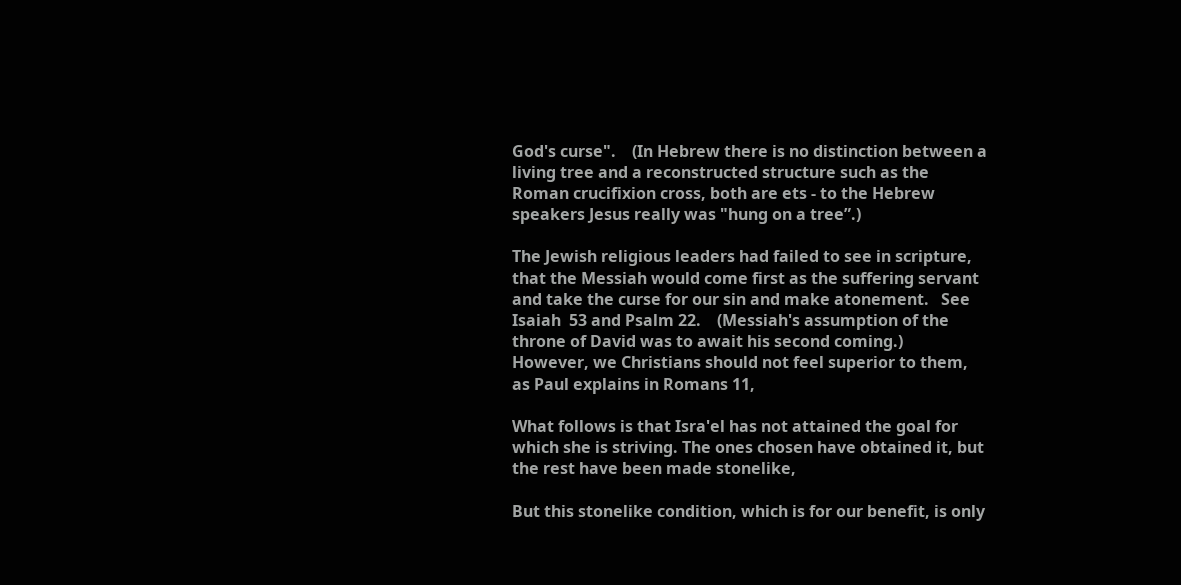God's curse".    (In Hebrew there is no distinction between a living tree and a reconstructed structure such as the Roman crucifixion cross, both are ets - to the Hebrew speakers Jesus really was "hung on a tree”.)

The Jewish religious leaders had failed to see in scripture, that the Messiah would come first as the suffering servant and take the curse for our sin and make atonement.   See Isaiah  53 and Psalm 22.    (Messiah's assumption of the throne of David was to await his second coming.)   However, we Christians should not feel superior to them, as Paul explains in Romans 11,

What follows is that Isra'el has not attained the goal for which she is striving. The ones chosen have obtained it, but the rest have been made stonelike,

But this stonelike condition, which is for our benefit, is only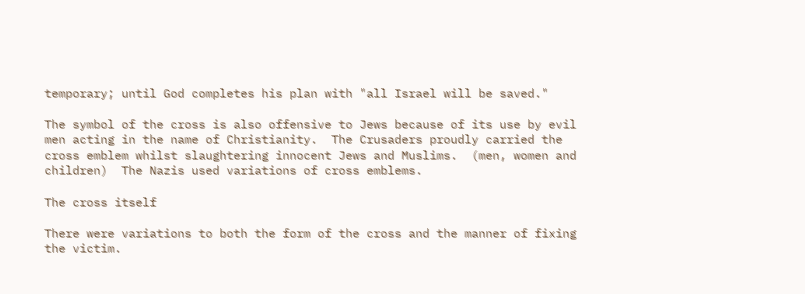temporary; until God completes his plan with "all Israel will be saved."

The symbol of the cross is also offensive to Jews because of its use by evil men acting in the name of Christianity.  The Crusaders proudly carried the cross emblem whilst slaughtering innocent Jews and Muslims.  (men, women and children)  The Nazis used variations of cross emblems.

The cross itself

There were variations to both the form of the cross and the manner of fixing the victim.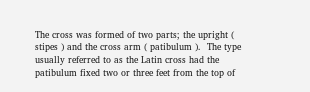The cross was formed of two parts; the upright ( stipes ) and the cross arm ( patibulum ).  The type usually referred to as the Latin cross had the patibulum fixed two or three feet from the top of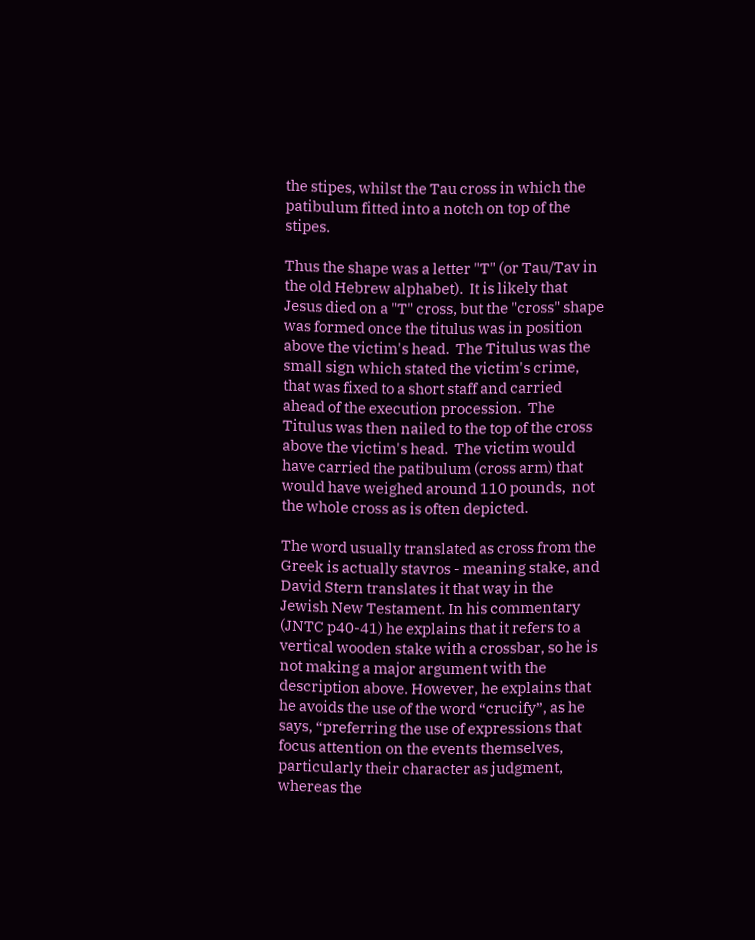the stipes, whilst the Tau cross in which the patibulum fitted into a notch on top of the stipes.

Thus the shape was a letter "T" (or Tau/Tav in the old Hebrew alphabet).  It is likely that Jesus died on a "T" cross, but the "cross" shape was formed once the titulus was in position above the victim's head.  The Titulus was the small sign which stated the victim's crime, that was fixed to a short staff and carried ahead of the execution procession.  The Titulus was then nailed to the top of the cross above the victim's head.  The victim would have carried the patibulum (cross arm) that would have weighed around 110 pounds,  not the whole cross as is often depicted.

The word usually translated as cross from the Greek is actually stavros - meaning stake, and David Stern translates it that way in the Jewish New Testament. In his commentary (JNTC p40-41) he explains that it refers to a vertical wooden stake with a crossbar, so he is not making a major argument with the description above. However, he explains that he avoids the use of the word “crucify”, as he says, “preferring the use of expressions that focus attention on the events themselves, particularly their character as judgment, whereas the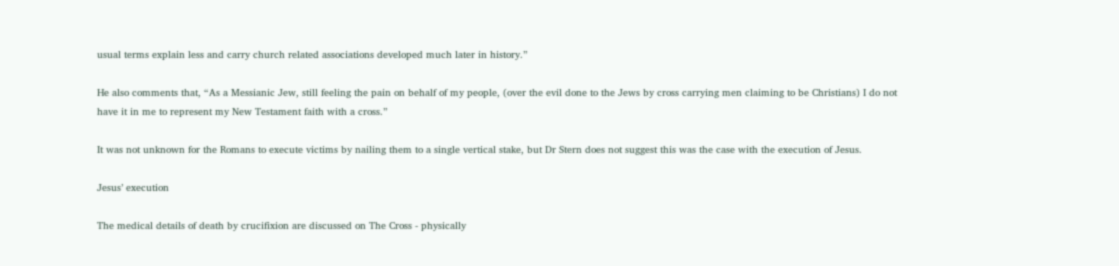usual terms explain less and carry church related associations developed much later in history.”

He also comments that, “As a Messianic Jew, still feeling the pain on behalf of my people, (over the evil done to the Jews by cross carrying men claiming to be Christians) I do not have it in me to represent my New Testament faith with a cross.”

It was not unknown for the Romans to execute victims by nailing them to a single vertical stake, but Dr Stern does not suggest this was the case with the execution of Jesus.

Jesus’ execution

The medical details of death by crucifixion are discussed on The Cross - physically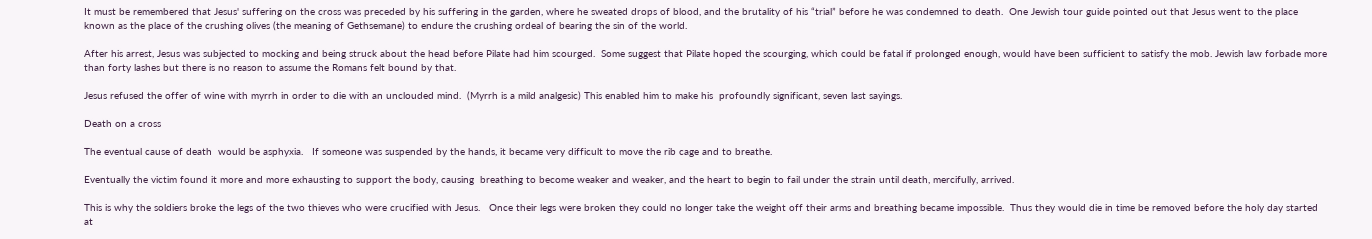It must be remembered that Jesus' suffering on the cross was preceded by his suffering in the garden, where he sweated drops of blood, and the brutality of his “trial” before he was condemned to death.  One Jewish tour guide pointed out that Jesus went to the place known as the place of the crushing olives (the meaning of Gethsemane) to endure the crushing ordeal of bearing the sin of the world.

After his arrest, Jesus was subjected to mocking and being struck about the head before Pilate had him scourged.  Some suggest that Pilate hoped the scourging, which could be fatal if prolonged enough, would have been sufficient to satisfy the mob. Jewish law forbade more than forty lashes but there is no reason to assume the Romans felt bound by that.

Jesus refused the offer of wine with myrrh in order to die with an unclouded mind.  (Myrrh is a mild analgesic) This enabled him to make his  profoundly significant, seven last sayings.

Death on a cross

The eventual cause of death  would be asphyxia.   If someone was suspended by the hands, it became very difficult to move the rib cage and to breathe.

Eventually the victim found it more and more exhausting to support the body, causing  breathing to become weaker and weaker, and the heart to begin to fail under the strain until death, mercifully, arrived.

This is why the soldiers broke the legs of the two thieves who were crucified with Jesus.   Once their legs were broken they could no longer take the weight off their arms and breathing became impossible.  Thus they would die in time be removed before the holy day started at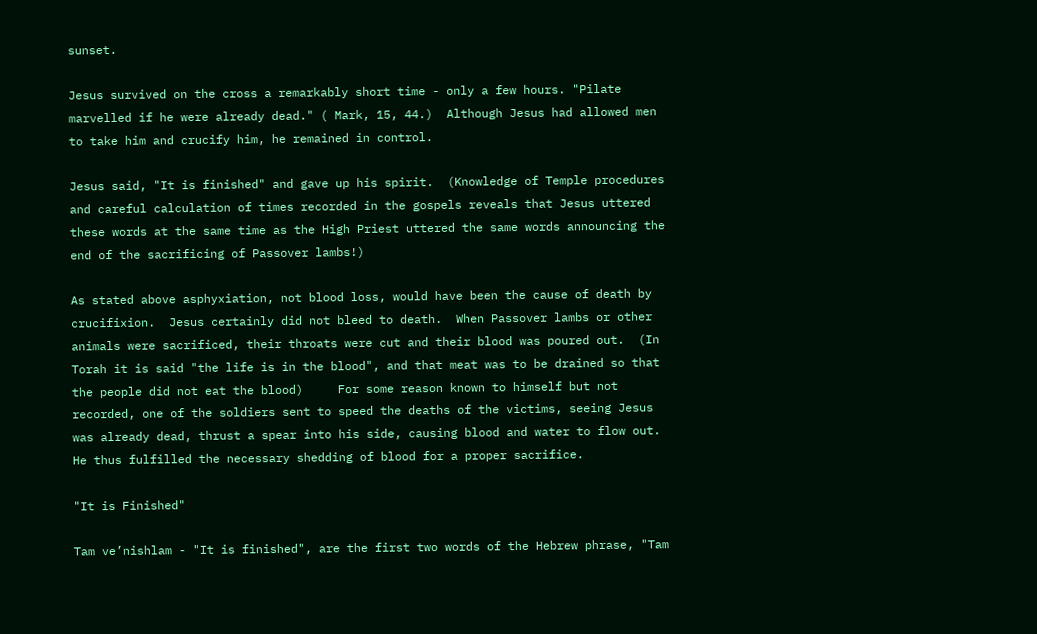sunset.

Jesus survived on the cross a remarkably short time - only a few hours. "Pilate marvelled if he were already dead." ( Mark, 15, 44.)  Although Jesus had allowed men to take him and crucify him, he remained in control.

Jesus said, "It is finished" and gave up his spirit.  (Knowledge of Temple procedures and careful calculation of times recorded in the gospels reveals that Jesus uttered these words at the same time as the High Priest uttered the same words announcing the end of the sacrificing of Passover lambs!)

As stated above asphyxiation, not blood loss, would have been the cause of death by crucifixion.  Jesus certainly did not bleed to death.  When Passover lambs or other animals were sacrificed, their throats were cut and their blood was poured out.  (In Torah it is said "the life is in the blood", and that meat was to be drained so that the people did not eat the blood)     For some reason known to himself but not recorded, one of the soldiers sent to speed the deaths of the victims, seeing Jesus was already dead, thrust a spear into his side, causing blood and water to flow out.   He thus fulfilled the necessary shedding of blood for a proper sacrifice.

"It is Finished"

Tam ve’nishlam - "It is finished", are the first two words of the Hebrew phrase, "Tam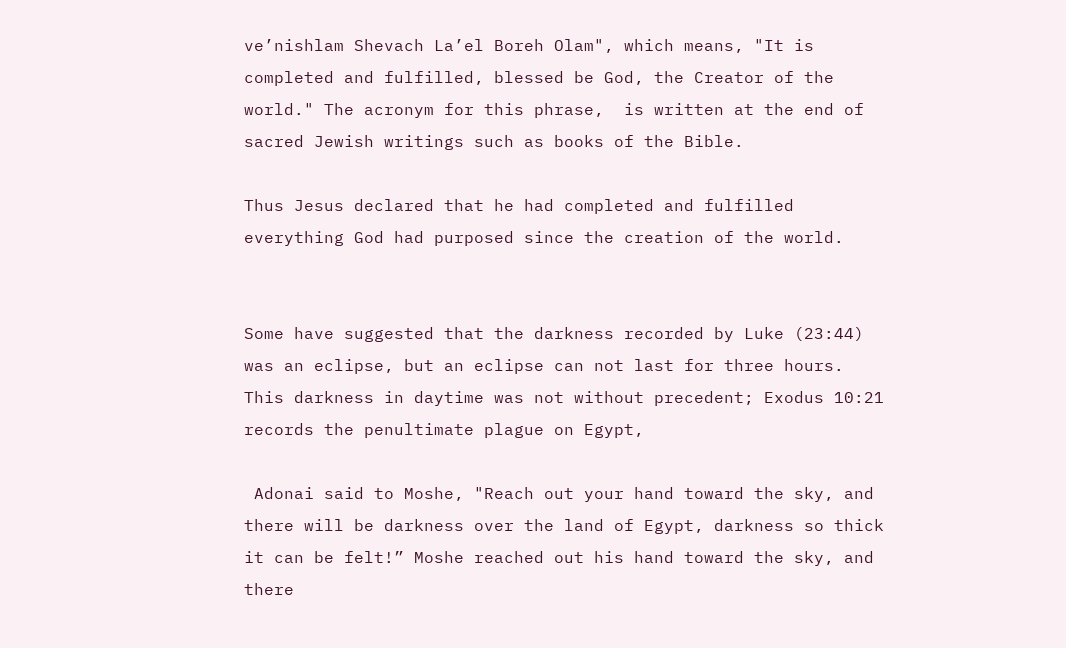ve’nishlam Shevach La’el Boreh Olam", which means, "It is completed and fulfilled, blessed be God, the Creator of the world." The acronym for this phrase,  is written at the end of sacred Jewish writings such as books of the Bible.

Thus Jesus declared that he had completed and fulfilled everything God had purposed since the creation of the world.


Some have suggested that the darkness recorded by Luke (23:44) was an eclipse, but an eclipse can not last for three hours. This darkness in daytime was not without precedent; Exodus 10:21 records the penultimate plague on Egypt,

 Adonai said to Moshe, "Reach out your hand toward the sky, and there will be darkness over the land of Egypt, darkness so thick it can be felt!” Moshe reached out his hand toward the sky, and there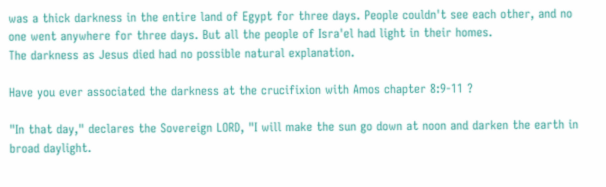was a thick darkness in the entire land of Egypt for three days. People couldn't see each other, and no one went anywhere for three days. But all the people of Isra'el had light in their homes.
The darkness as Jesus died had no possible natural explanation.

Have you ever associated the darkness at the crucifixion with Amos chapter 8:9-11 ?

"In that day," declares the Sovereign LORD, "I will make the sun go down at noon and darken the earth in broad daylight.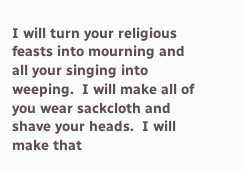I will turn your religious feasts into mourning and all your singing into weeping.  I will make all of you wear sackcloth and shave your heads.  I will make that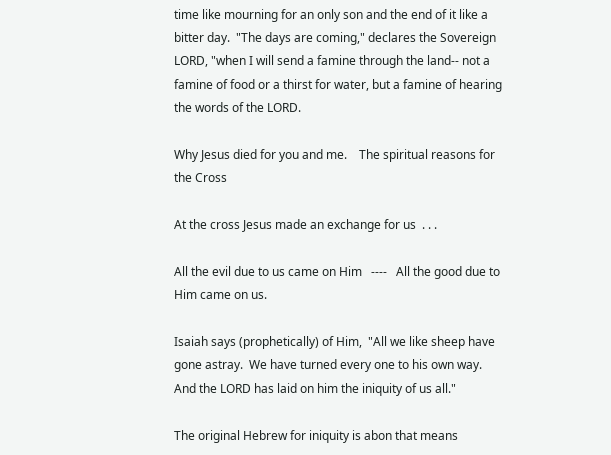time like mourning for an only son and the end of it like a bitter day.  "The days are coming," declares the Sovereign LORD, "when I will send a famine through the land-- not a famine of food or a thirst for water, but a famine of hearing the words of the LORD.

Why Jesus died for you and me.    The spiritual reasons for the Cross

At the cross Jesus made an exchange for us  . . .

All the evil due to us came on Him   ----   All the good due to Him came on us.

Isaiah says (prophetically) of Him,  "All we like sheep have gone astray.  We have turned every one to his own way.   And the LORD has laid on him the iniquity of us all."

The original Hebrew for iniquity is abon that means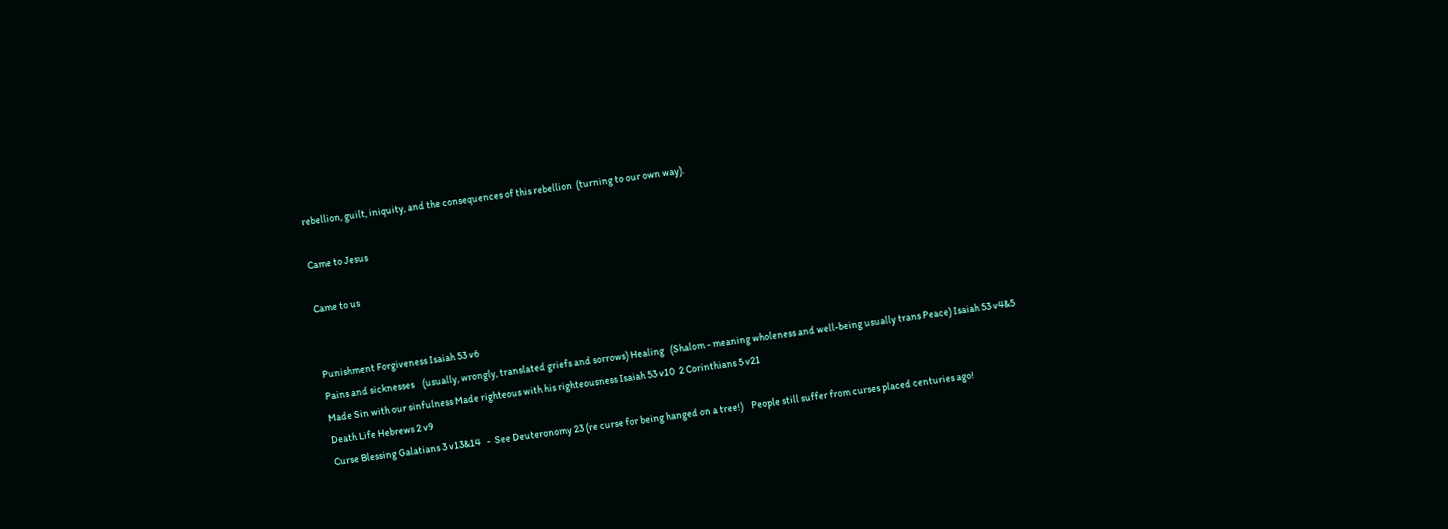rebellion, guilt, iniquity, and the consequences of this rebellion  (turning to our own way).

Came to Jesus

Came to us


Punishment Forgiveness Isaiah 53 v6
Pains and sicknesses    (usually, wrongly, translated griefs and sorrows) Healing   (Shalom - meaning wholeness and well-being usually trans Peace) Isaiah 53 v4&5
Made Sin with our sinfulness Made righteous with his righteousness Isaiah 53 v10  2 Corinthians 5 v21
Death Life Hebrews 2 v9
Curse Blessing Galatians 3 v13&14   -  See Deuteronomy 23 (re curse for being hanged on a tree!)    People still suffer from curses placed centuries ago!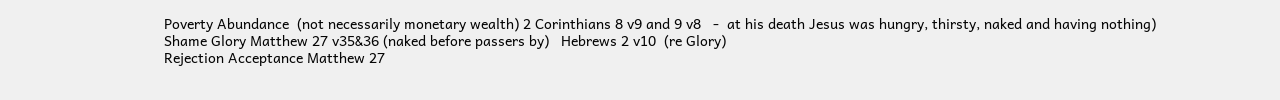Poverty Abundance  (not necessarily monetary wealth) 2 Corinthians 8 v9 and 9 v8   -  at his death Jesus was hungry, thirsty, naked and having nothing)
Shame Glory Matthew 27 v35&36 (naked before passers by)   Hebrews 2 v10  (re Glory)
Rejection Acceptance Matthew 27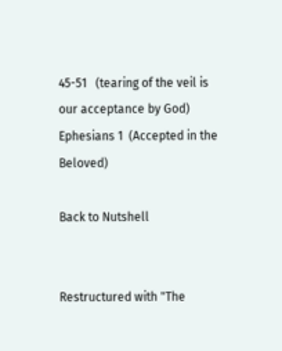45-51   (tearing of the veil is our acceptance by God)     Ephesians 1  (Accepted in the Beloved)

Back to Nutshell


Restructured with "The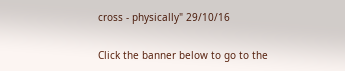cross - physically" 29/10/16

Click the banner below to go to the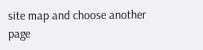site map and choose another page